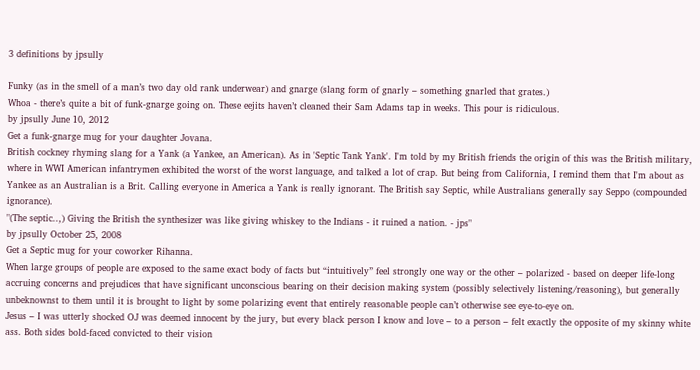3 definitions by jpsully

Funky (as in the smell of a man’s two day old rank underwear) and gnarge (slang form of gnarly – something gnarled that grates.)
Whoa - there’s quite a bit of funk-gnarge going on. These eejits haven’t cleaned their Sam Adams tap in weeks. This pour is ridiculous.
by jpsully June 10, 2012
Get a funk-gnarge mug for your daughter Jovana.
British cockney rhyming slang for a Yank (a Yankee, an American). As in 'Septic Tank Yank'. I'm told by my British friends the origin of this was the British military, where in WWI American infantrymen exhibited the worst of the worst language, and talked a lot of crap. But being from California, I remind them that I'm about as Yankee as an Australian is a Brit. Calling everyone in America a Yank is really ignorant. The British say Septic, while Australians generally say Seppo (compounded ignorance).
"(The septic..,) Giving the British the synthesizer was like giving whiskey to the Indians - it ruined a nation. - jps"
by jpsully October 25, 2008
Get a Septic mug for your coworker Rihanna.
When large groups of people are exposed to the same exact body of facts but “intuitively” feel strongly one way or the other – polarized - based on deeper life-long accruing concerns and prejudices that have significant unconscious bearing on their decision making system (possibly selectively listening/reasoning), but generally unbeknownst to them until it is brought to light by some polarizing event that entirely reasonable people can’t otherwise see eye-to-eye on.
Jesus – I was utterly shocked OJ was deemed innocent by the jury, but every black person I know and love – to a person – felt exactly the opposite of my skinny white ass. Both sides bold-faced convicted to their vision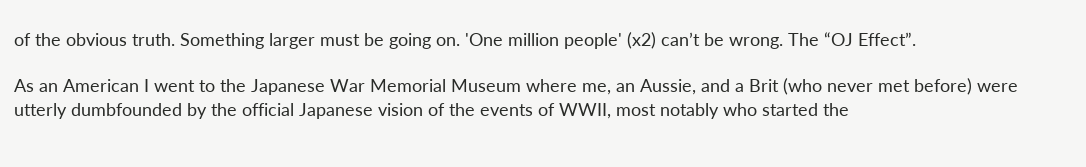of the obvious truth. Something larger must be going on. 'One million people' (x2) can’t be wrong. The “OJ Effect”.

As an American I went to the Japanese War Memorial Museum where me, an Aussie, and a Brit (who never met before) were utterly dumbfounded by the official Japanese vision of the events of WWII, most notably who started the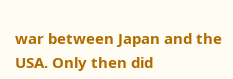war between Japan and the USA. Only then did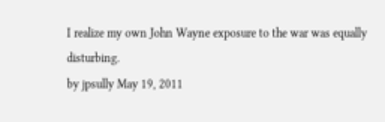I realize my own John Wayne exposure to the war was equally disturbing.
by jpsully May 19, 2011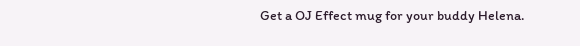Get a OJ Effect mug for your buddy Helena.